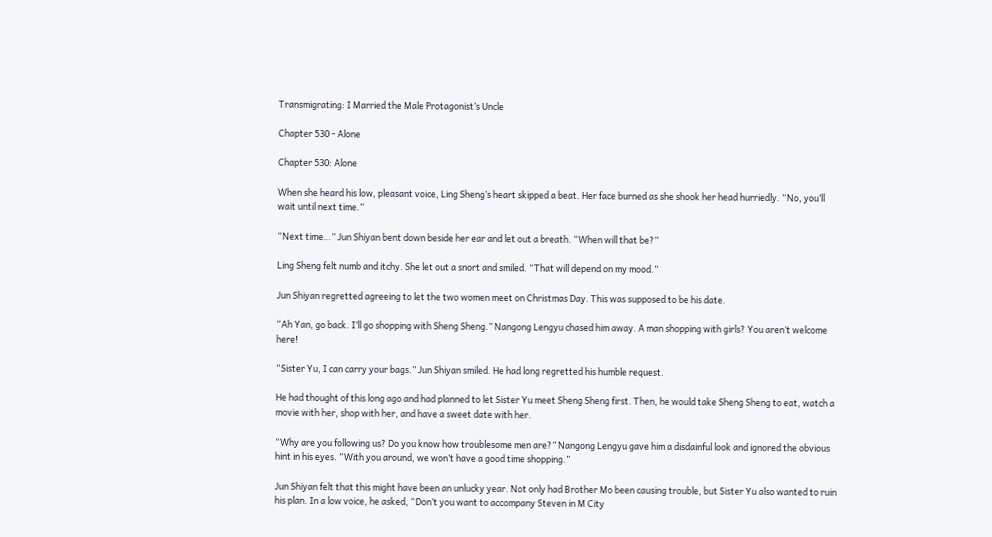Transmigrating: I Married the Male Protagonist’s Uncle

Chapter 530 - Alone

Chapter 530: Alone

When she heard his low, pleasant voice, Ling Sheng’s heart skipped a beat. Her face burned as she shook her head hurriedly. “No, you’ll wait until next time.”

“Next time…” Jun Shiyan bent down beside her ear and let out a breath. “When will that be?”

Ling Sheng felt numb and itchy. She let out a snort and smiled. “That will depend on my mood.”

Jun Shiyan regretted agreeing to let the two women meet on Christmas Day. This was supposed to be his date.

“Ah Yan, go back. I’ll go shopping with Sheng Sheng.” Nangong Lengyu chased him away. A man shopping with girls? You aren’t welcome here!

“Sister Yu, I can carry your bags.” Jun Shiyan smiled. He had long regretted his humble request.

He had thought of this long ago and had planned to let Sister Yu meet Sheng Sheng first. Then, he would take Sheng Sheng to eat, watch a movie with her, shop with her, and have a sweet date with her.

“Why are you following us? Do you know how troublesome men are?” Nangong Lengyu gave him a disdainful look and ignored the obvious hint in his eyes. “With you around, we won’t have a good time shopping.”

Jun Shiyan felt that this might have been an unlucky year. Not only had Brother Mo been causing trouble, but Sister Yu also wanted to ruin his plan. In a low voice, he asked, “Don’t you want to accompany Steven in M City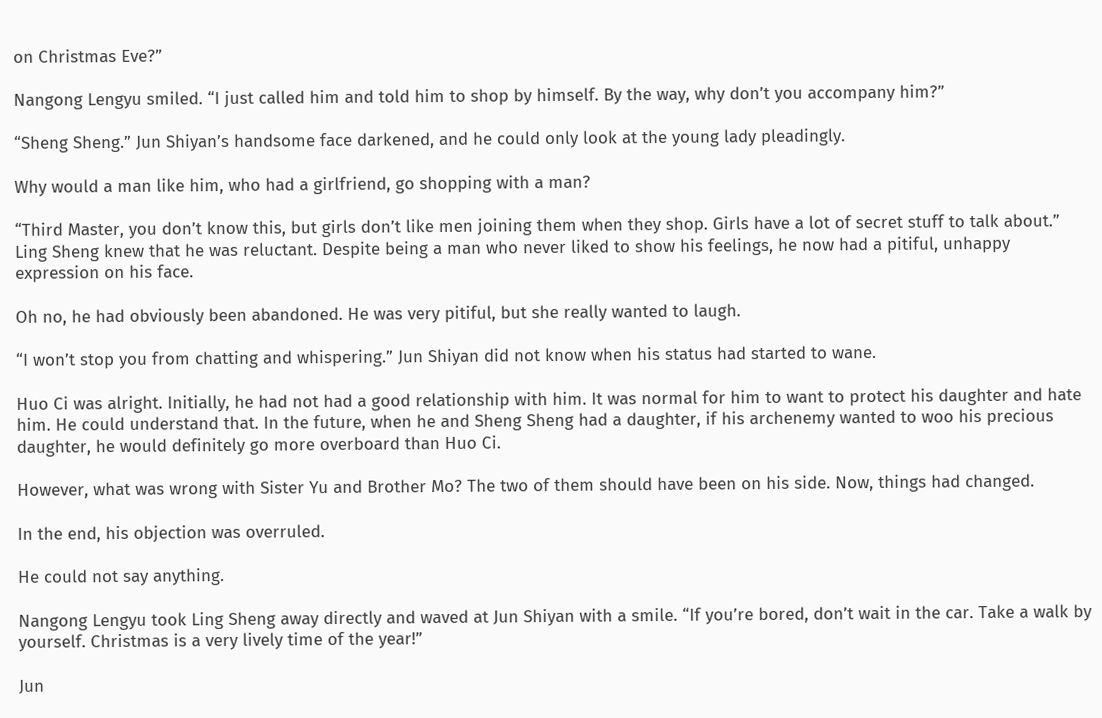on Christmas Eve?”

Nangong Lengyu smiled. “I just called him and told him to shop by himself. By the way, why don’t you accompany him?”

“Sheng Sheng.” Jun Shiyan’s handsome face darkened, and he could only look at the young lady pleadingly.

Why would a man like him, who had a girlfriend, go shopping with a man?

“Third Master, you don’t know this, but girls don’t like men joining them when they shop. Girls have a lot of secret stuff to talk about.” Ling Sheng knew that he was reluctant. Despite being a man who never liked to show his feelings, he now had a pitiful, unhappy expression on his face.

Oh no, he had obviously been abandoned. He was very pitiful, but she really wanted to laugh.

“I won’t stop you from chatting and whispering.” Jun Shiyan did not know when his status had started to wane.

Huo Ci was alright. Initially, he had not had a good relationship with him. It was normal for him to want to protect his daughter and hate him. He could understand that. In the future, when he and Sheng Sheng had a daughter, if his archenemy wanted to woo his precious daughter, he would definitely go more overboard than Huo Ci.

However, what was wrong with Sister Yu and Brother Mo? The two of them should have been on his side. Now, things had changed.

In the end, his objection was overruled.

He could not say anything.

Nangong Lengyu took Ling Sheng away directly and waved at Jun Shiyan with a smile. “If you’re bored, don’t wait in the car. Take a walk by yourself. Christmas is a very lively time of the year!”

Jun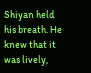Shiyan held his breath. He knew that it was lively,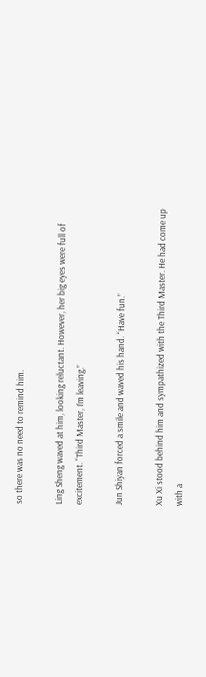so there was no need to remind him.

Ling Sheng waved at him, looking reluctant. However, her big eyes were full of excitement. “Third Master, I’m leaving.”

Jun Shiyan forced a smile and waved his hand. “Have fun.”

Xu Xi stood behind him and sympathized with the Third Master. He had come up with a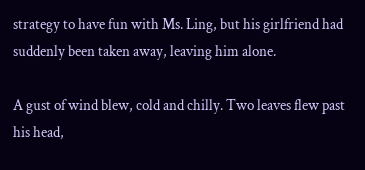strategy to have fun with Ms. Ling, but his girlfriend had suddenly been taken away, leaving him alone.

A gust of wind blew, cold and chilly. Two leaves flew past his head,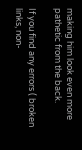making him look even more pathetic from the back.

If you find any errors ( broken links, non-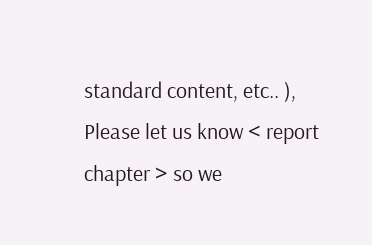standard content, etc.. ), Please let us know < report chapter > so we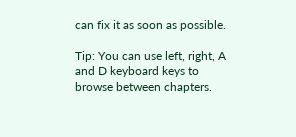can fix it as soon as possible.

Tip: You can use left, right, A and D keyboard keys to browse between chapters.